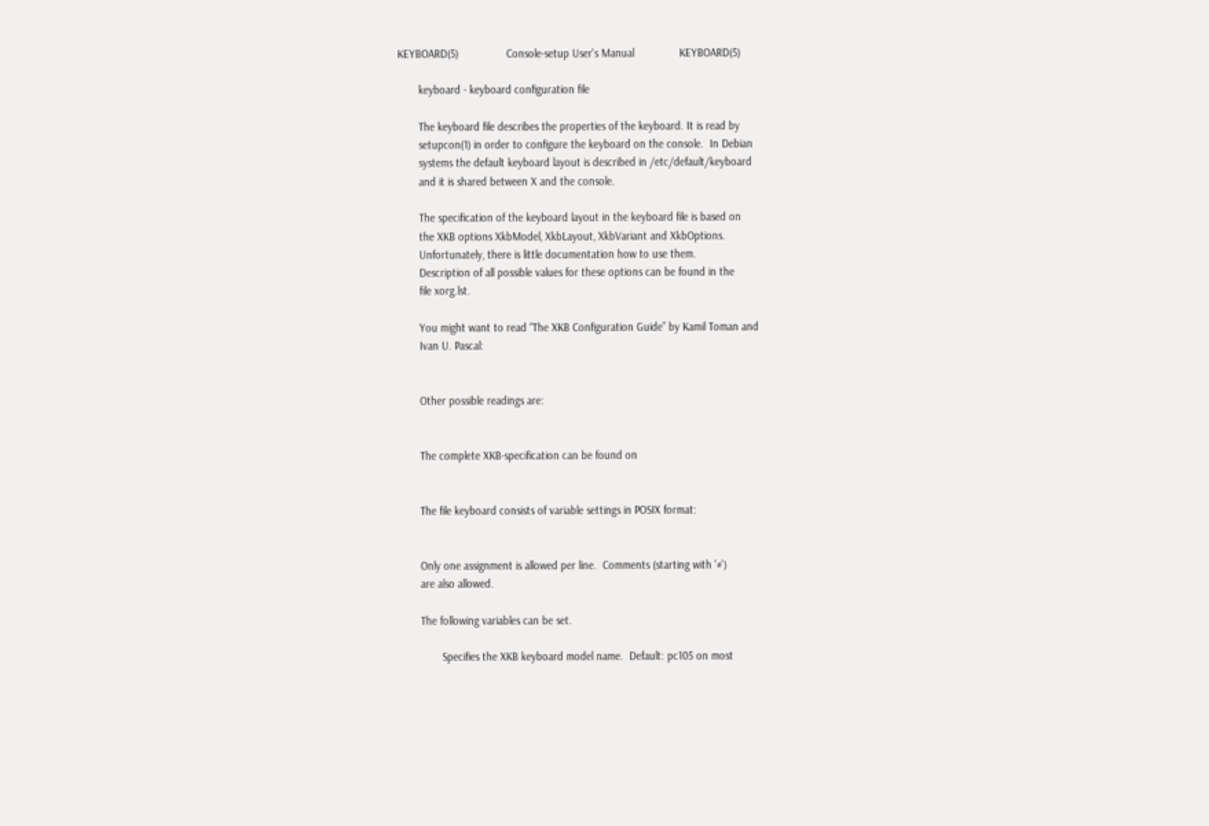KEYBOARD(5)                Console-setup User's Manual               KEYBOARD(5)

       keyboard - keyboard configuration file

       The keyboard file describes the properties of the keyboard. It is read by
       setupcon(1) in order to configure the keyboard on the console.  In Debian
       systems the default keyboard layout is described in /etc/default/keyboard
       and it is shared between X and the console.

       The specification of the keyboard layout in the keyboard file is based on
       the XKB options XkbModel, XkbLayout, XkbVariant and XkbOptions.
       Unfortunately, there is little documentation how to use them.
       Description of all possible values for these options can be found in the
       file xorg.lst.

       You might want to read “The XKB Configuration Guide” by Kamil Toman and
       Ivan U. Pascal:


       Other possible readings are:


       The complete XKB-specification can be found on


       The file keyboard consists of variable settings in POSIX format:


       Only one assignment is allowed per line.  Comments (starting with '#')
       are also allowed.

       The following variables can be set.

              Specifies the XKB keyboard model name.  Default: pc105 on most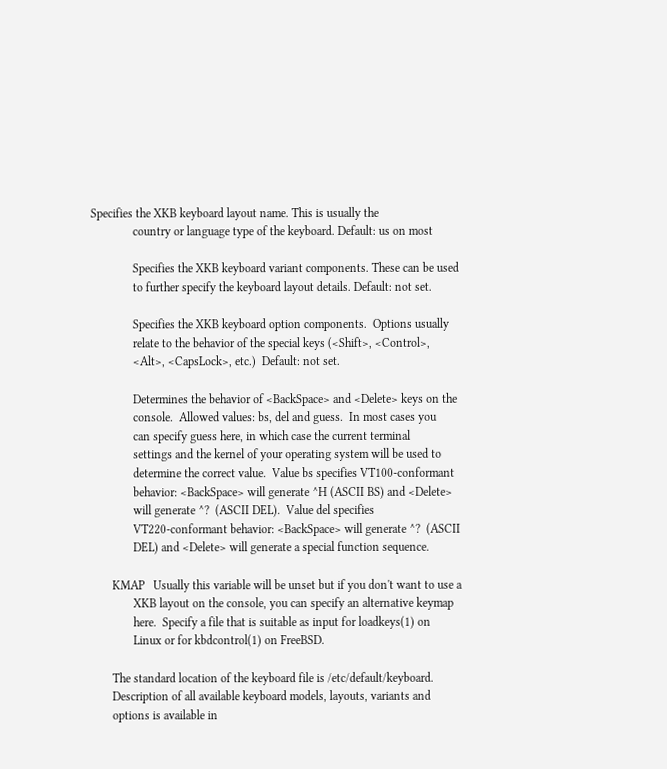Specifies the XKB keyboard layout name. This is usually the
              country or language type of the keyboard. Default: us on most

              Specifies the XKB keyboard variant components. These can be used
              to further specify the keyboard layout details. Default: not set.

              Specifies the XKB keyboard option components.  Options usually
              relate to the behavior of the special keys (<Shift>, <Control>,
              <Alt>, <CapsLock>, etc.)  Default: not set.

              Determines the behavior of <BackSpace> and <Delete> keys on the
              console.  Allowed values: bs, del and guess.  In most cases you
              can specify guess here, in which case the current terminal
              settings and the kernel of your operating system will be used to
              determine the correct value.  Value bs specifies VT100-conformant
              behavior: <BackSpace> will generate ^H (ASCII BS) and <Delete>
              will generate ^?  (ASCII DEL).  Value del specifies
              VT220-conformant behavior: <BackSpace> will generate ^?  (ASCII
              DEL) and <Delete> will generate a special function sequence.

       KMAP   Usually this variable will be unset but if you don't want to use a
              XKB layout on the console, you can specify an alternative keymap
              here.  Specify a file that is suitable as input for loadkeys(1) on
              Linux or for kbdcontrol(1) on FreeBSD.

       The standard location of the keyboard file is /etc/default/keyboard.
       Description of all available keyboard models, layouts, variants and
       options is available in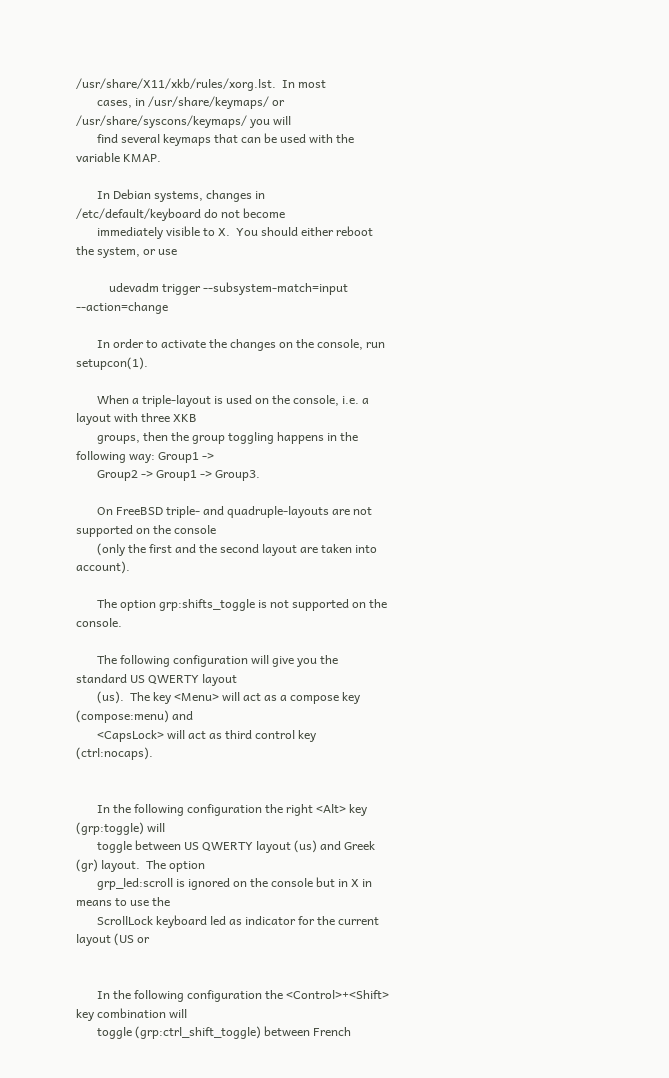/usr/share/X11/xkb/rules/xorg.lst.  In most
       cases, in /usr/share/keymaps/ or /usr/share/syscons/keymaps/ you will
       find several keymaps that can be used with the variable KMAP.

       In Debian systems, changes in /etc/default/keyboard do not become
       immediately visible to X.  You should either reboot the system, or use

           udevadm trigger --subsystem-match=input --action=change

       In order to activate the changes on the console, run setupcon(1).

       When a triple-layout is used on the console, i.e. a layout with three XKB
       groups, then the group toggling happens in the following way: Group1 ->
       Group2 -> Group1 -> Group3.

       On FreeBSD triple- and quadruple-layouts are not supported on the console
       (only the first and the second layout are taken into account).

       The option grp:shifts_toggle is not supported on the console.

       The following configuration will give you the standard US QWERTY layout
       (us).  The key <Menu> will act as a compose key (compose:menu) and
       <CapsLock> will act as third control key (ctrl:nocaps).


       In the following configuration the right <Alt> key (grp:toggle) will
       toggle between US QWERTY layout (us) and Greek (gr) layout.  The option
       grp_led:scroll is ignored on the console but in X in means to use the
       ScrollLock keyboard led as indicator for the current layout (US or


       In the following configuration the <Control>+<Shift> key combination will
       toggle (grp:ctrl_shift_toggle) between French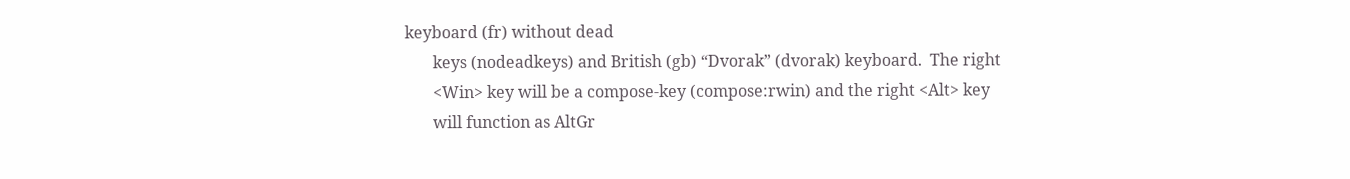keyboard (fr) without dead
       keys (nodeadkeys) and British (gb) “Dvorak” (dvorak) keyboard.  The right
       <Win> key will be a compose-key (compose:rwin) and the right <Alt> key
       will function as AltGr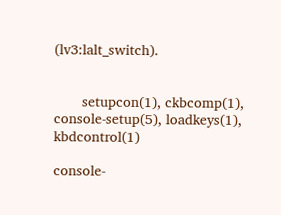(lv3:lalt_switch).


       setupcon(1), ckbcomp(1), console-setup(5), loadkeys(1), kbdcontrol(1)

console-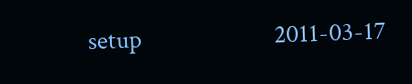setup                      2011-03-17